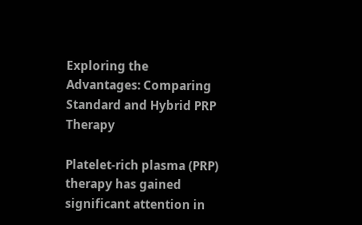Exploring the Advantages: Comparing Standard and Hybrid PRP Therapy

Platelet-rich plasma (PRP) therapy has gained significant attention in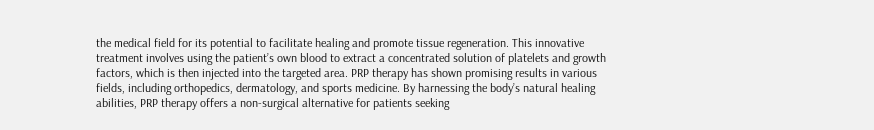the medical field for its potential to facilitate healing and promote tissue regeneration. This innovative treatment involves using the patient’s own blood to extract a concentrated solution of platelets and growth factors, which is then injected into the targeted area. PRP therapy has shown promising results in various fields, including orthopedics, dermatology, and sports medicine. By harnessing the body’s natural healing abilities, PRP therapy offers a non-surgical alternative for patients seeking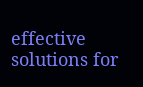effective solutions for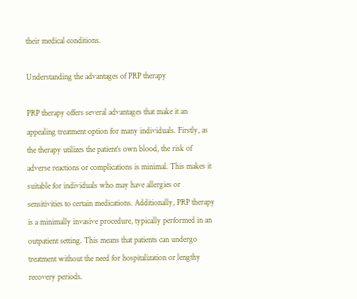their medical conditions.

Understanding the advantages of PRP therapy

PRP therapy offers several advantages that make it an appealing treatment option for many individuals. Firstly, as the therapy utilizes the patient’s own blood, the risk of adverse reactions or complications is minimal. This makes it suitable for individuals who may have allergies or sensitivities to certain medications. Additionally, PRP therapy is a minimally invasive procedure, typically performed in an outpatient setting. This means that patients can undergo treatment without the need for hospitalization or lengthy recovery periods.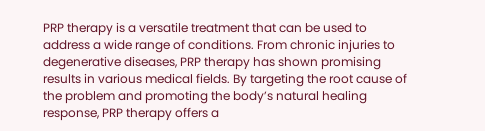PRP therapy is a versatile treatment that can be used to address a wide range of conditions. From chronic injuries to degenerative diseases, PRP therapy has shown promising results in various medical fields. By targeting the root cause of the problem and promoting the body’s natural healing response, PRP therapy offers a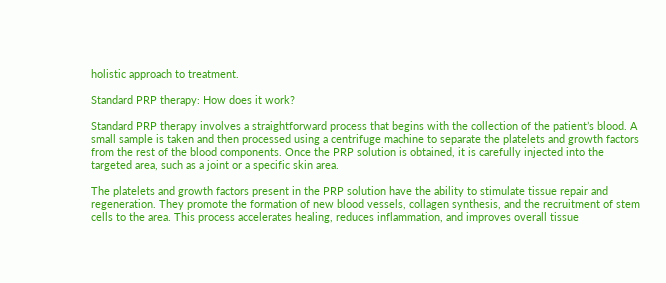holistic approach to treatment.

Standard PRP therapy: How does it work?

Standard PRP therapy involves a straightforward process that begins with the collection of the patient’s blood. A small sample is taken and then processed using a centrifuge machine to separate the platelets and growth factors from the rest of the blood components. Once the PRP solution is obtained, it is carefully injected into the targeted area, such as a joint or a specific skin area.

The platelets and growth factors present in the PRP solution have the ability to stimulate tissue repair and regeneration. They promote the formation of new blood vessels, collagen synthesis, and the recruitment of stem cells to the area. This process accelerates healing, reduces inflammation, and improves overall tissue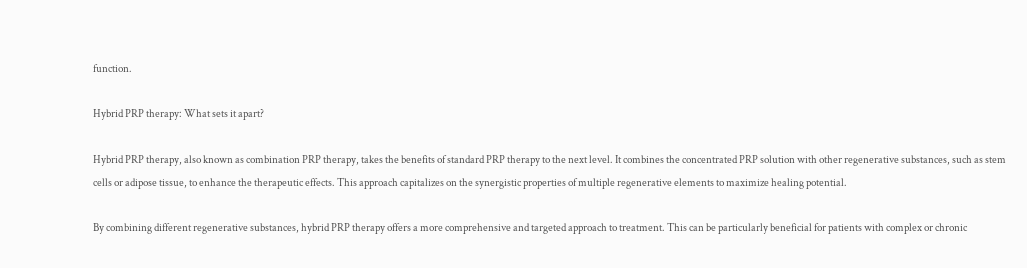function.

Hybrid PRP therapy: What sets it apart?

Hybrid PRP therapy, also known as combination PRP therapy, takes the benefits of standard PRP therapy to the next level. It combines the concentrated PRP solution with other regenerative substances, such as stem cells or adipose tissue, to enhance the therapeutic effects. This approach capitalizes on the synergistic properties of multiple regenerative elements to maximize healing potential.

By combining different regenerative substances, hybrid PRP therapy offers a more comprehensive and targeted approach to treatment. This can be particularly beneficial for patients with complex or chronic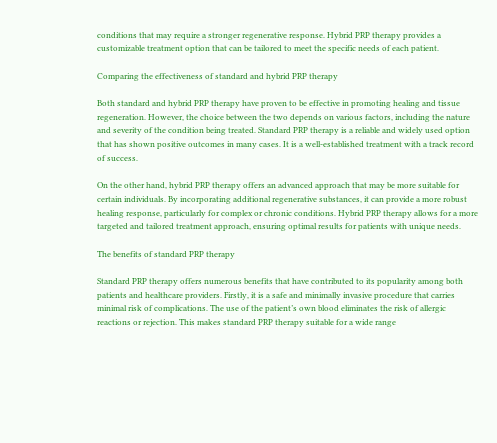conditions that may require a stronger regenerative response. Hybrid PRP therapy provides a customizable treatment option that can be tailored to meet the specific needs of each patient.

Comparing the effectiveness of standard and hybrid PRP therapy

Both standard and hybrid PRP therapy have proven to be effective in promoting healing and tissue regeneration. However, the choice between the two depends on various factors, including the nature and severity of the condition being treated. Standard PRP therapy is a reliable and widely used option that has shown positive outcomes in many cases. It is a well-established treatment with a track record of success.

On the other hand, hybrid PRP therapy offers an advanced approach that may be more suitable for certain individuals. By incorporating additional regenerative substances, it can provide a more robust healing response, particularly for complex or chronic conditions. Hybrid PRP therapy allows for a more targeted and tailored treatment approach, ensuring optimal results for patients with unique needs.

The benefits of standard PRP therapy

Standard PRP therapy offers numerous benefits that have contributed to its popularity among both patients and healthcare providers. Firstly, it is a safe and minimally invasive procedure that carries minimal risk of complications. The use of the patient’s own blood eliminates the risk of allergic reactions or rejection. This makes standard PRP therapy suitable for a wide range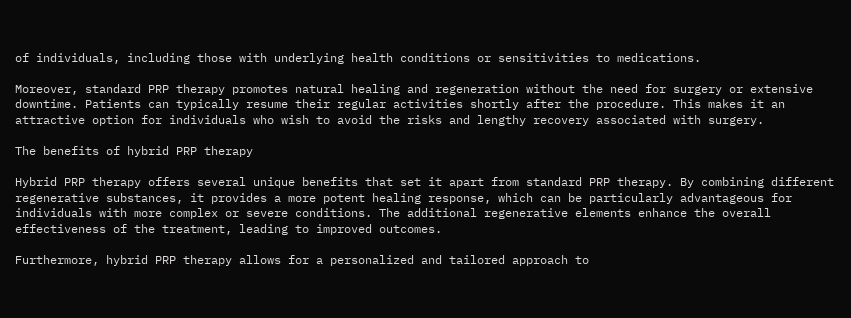of individuals, including those with underlying health conditions or sensitivities to medications.

Moreover, standard PRP therapy promotes natural healing and regeneration without the need for surgery or extensive downtime. Patients can typically resume their regular activities shortly after the procedure. This makes it an attractive option for individuals who wish to avoid the risks and lengthy recovery associated with surgery.

The benefits of hybrid PRP therapy

Hybrid PRP therapy offers several unique benefits that set it apart from standard PRP therapy. By combining different regenerative substances, it provides a more potent healing response, which can be particularly advantageous for individuals with more complex or severe conditions. The additional regenerative elements enhance the overall effectiveness of the treatment, leading to improved outcomes.

Furthermore, hybrid PRP therapy allows for a personalized and tailored approach to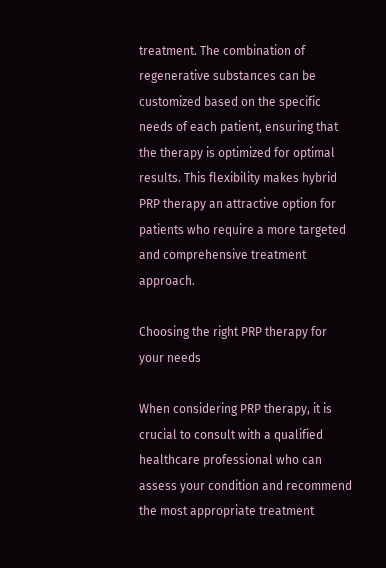treatment. The combination of regenerative substances can be customized based on the specific needs of each patient, ensuring that the therapy is optimized for optimal results. This flexibility makes hybrid PRP therapy an attractive option for patients who require a more targeted and comprehensive treatment approach.

Choosing the right PRP therapy for your needs

When considering PRP therapy, it is crucial to consult with a qualified healthcare professional who can assess your condition and recommend the most appropriate treatment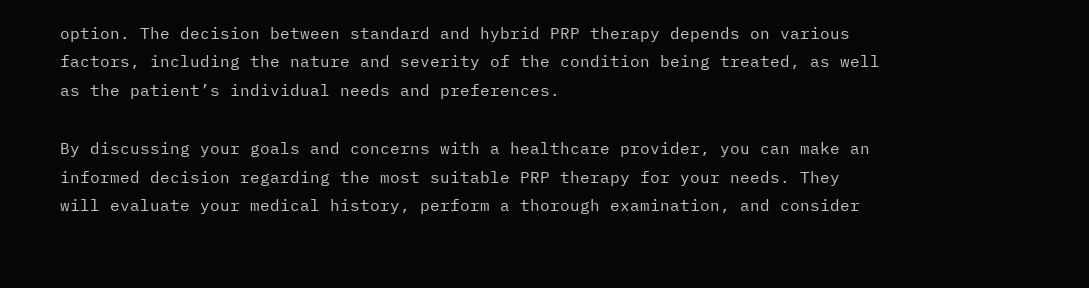option. The decision between standard and hybrid PRP therapy depends on various factors, including the nature and severity of the condition being treated, as well as the patient’s individual needs and preferences.

By discussing your goals and concerns with a healthcare provider, you can make an informed decision regarding the most suitable PRP therapy for your needs. They will evaluate your medical history, perform a thorough examination, and consider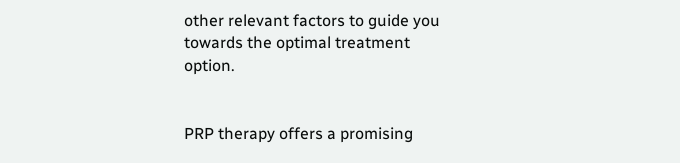other relevant factors to guide you towards the optimal treatment option.


PRP therapy offers a promising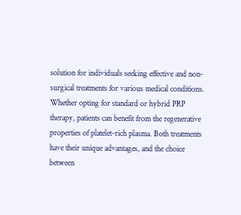solution for individuals seeking effective and non-surgical treatments for various medical conditions. Whether opting for standard or hybrid PRP therapy, patients can benefit from the regenerative properties of platelet-rich plasma. Both treatments have their unique advantages, and the choice between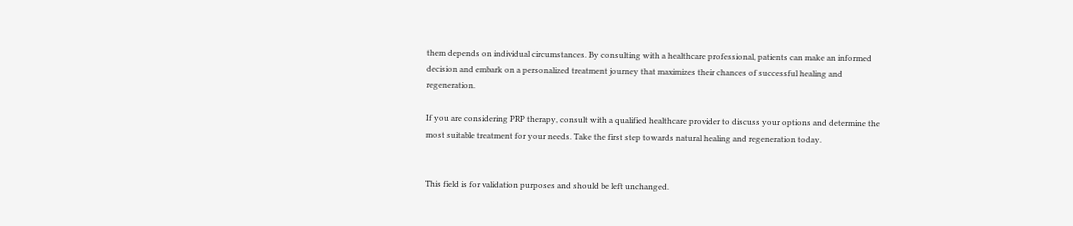them depends on individual circumstances. By consulting with a healthcare professional, patients can make an informed decision and embark on a personalized treatment journey that maximizes their chances of successful healing and regeneration.

If you are considering PRP therapy, consult with a qualified healthcare provider to discuss your options and determine the most suitable treatment for your needs. Take the first step towards natural healing and regeneration today.


This field is for validation purposes and should be left unchanged.